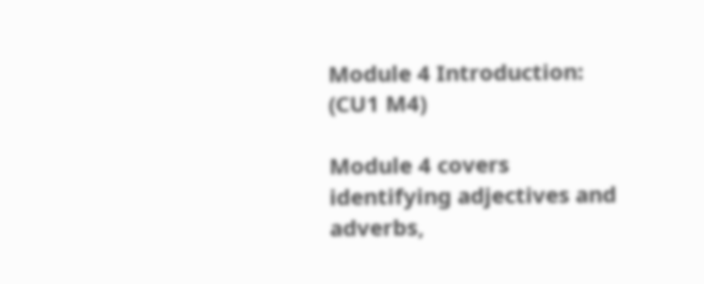Module 4 Introduction: (CU1 M4)

Module 4 covers identifying adjectives and adverbs,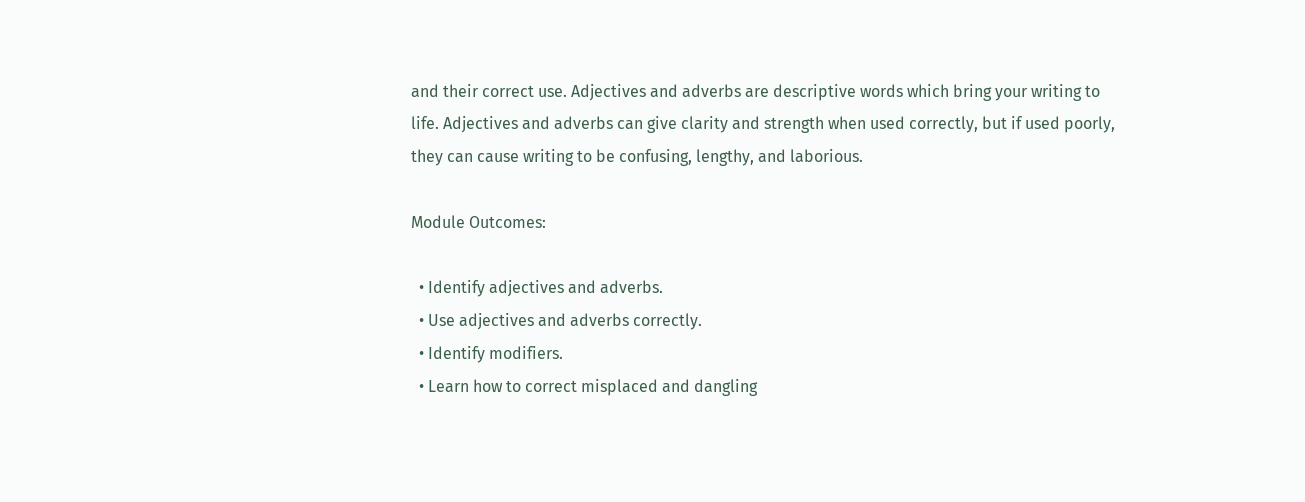and their correct use. Adjectives and adverbs are descriptive words which bring your writing to life. Adjectives and adverbs can give clarity and strength when used correctly, but if used poorly, they can cause writing to be confusing, lengthy, and laborious.

Module Outcomes:

  • Identify adjectives and adverbs.
  • Use adjectives and adverbs correctly.
  • Identify modifiers.
  • Learn how to correct misplaced and dangling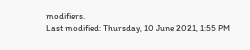modifiers.
Last modified: Thursday, 10 June 2021, 1:55 PM